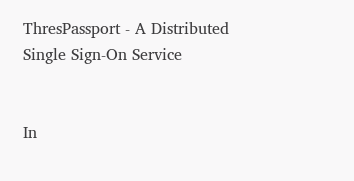ThresPassport - A Distributed Single Sign-On Service


In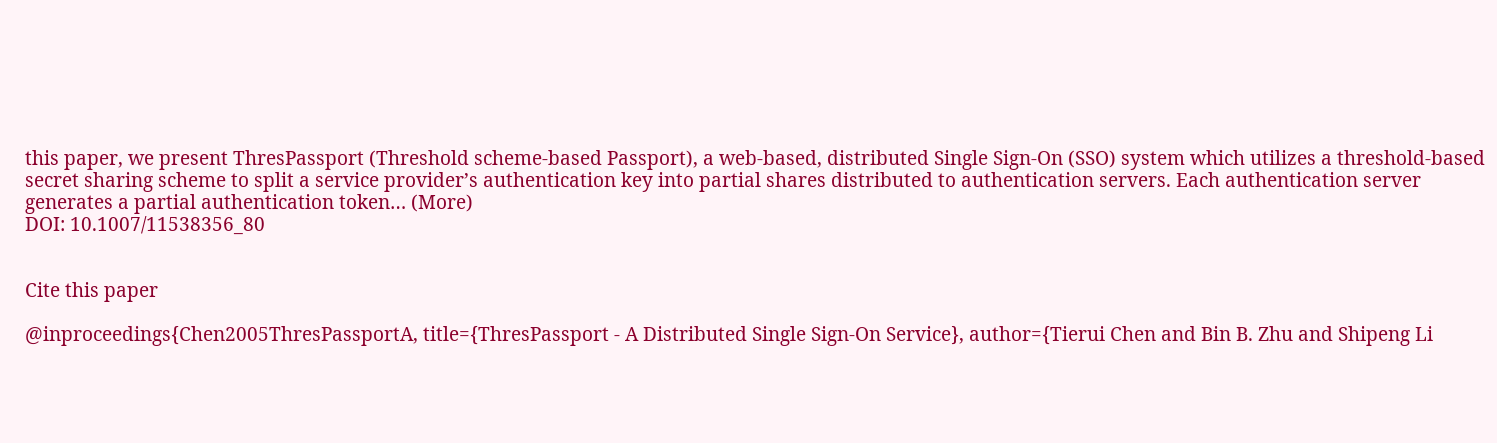this paper, we present ThresPassport (Threshold scheme-based Passport), a web-based, distributed Single Sign-On (SSO) system which utilizes a threshold-based secret sharing scheme to split a service provider’s authentication key into partial shares distributed to authentication servers. Each authentication server generates a partial authentication token… (More)
DOI: 10.1007/11538356_80


Cite this paper

@inproceedings{Chen2005ThresPassportA, title={ThresPassport - A Distributed Single Sign-On Service}, author={Tierui Chen and Bin B. Zhu and Shipeng Li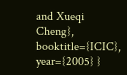and Xueqi Cheng}, booktitle={ICIC}, year={2005} }